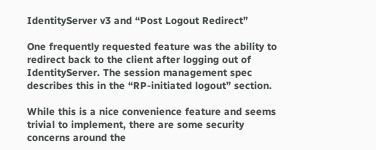IdentityServer v3 and “Post Logout Redirect”

One frequently requested feature was the ability to redirect back to the client after logging out of IdentityServer. The session management spec describes this in the “RP-initiated logout” section.

While this is a nice convenience feature and seems trivial to implement, there are some security concerns around the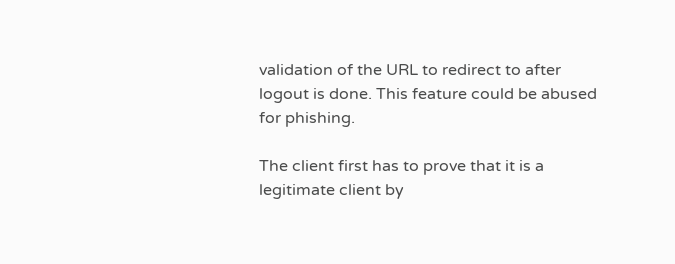validation of the URL to redirect to after logout is done. This feature could be abused for phishing.

The client first has to prove that it is a legitimate client by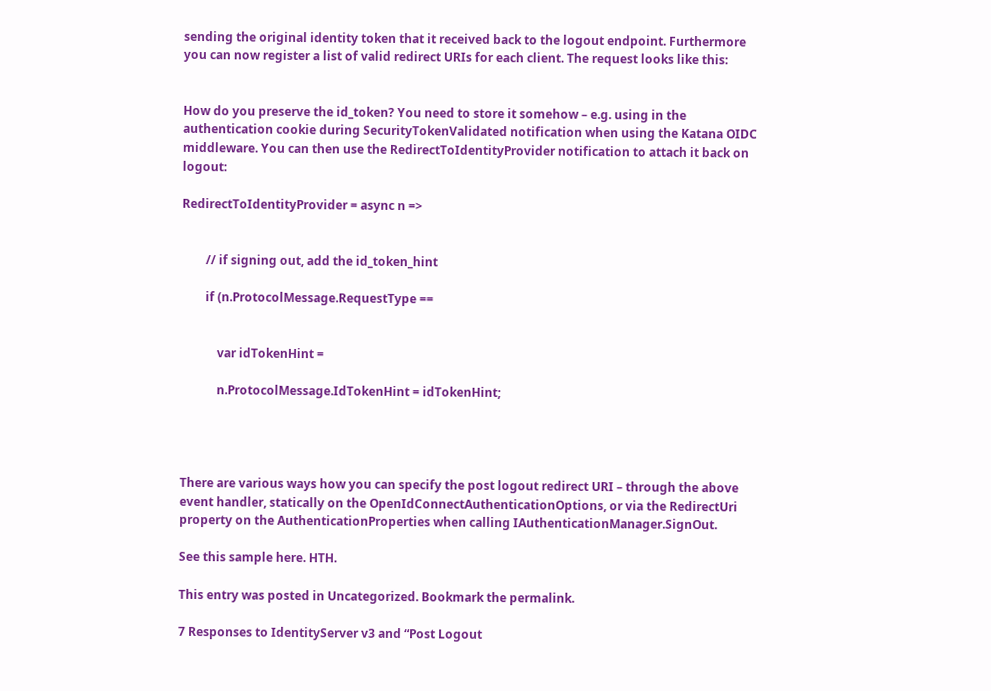sending the original identity token that it received back to the logout endpoint. Furthermore you can now register a list of valid redirect URIs for each client. The request looks like this:


How do you preserve the id_token? You need to store it somehow – e.g. using in the authentication cookie during SecurityTokenValidated notification when using the Katana OIDC middleware. You can then use the RedirectToIdentityProvider notification to attach it back on logout:

RedirectToIdentityProvider = async n =>


        // if signing out, add the id_token_hint

        if (n.ProtocolMessage.RequestType ==


            var idTokenHint =

            n.ProtocolMessage.IdTokenHint = idTokenHint;




There are various ways how you can specify the post logout redirect URI – through the above event handler, statically on the OpenIdConnectAuthenticationOptions, or via the RedirectUri property on the AuthenticationProperties when calling IAuthenticationManager.SignOut.

See this sample here. HTH.

This entry was posted in Uncategorized. Bookmark the permalink.

7 Responses to IdentityServer v3 and “Post Logout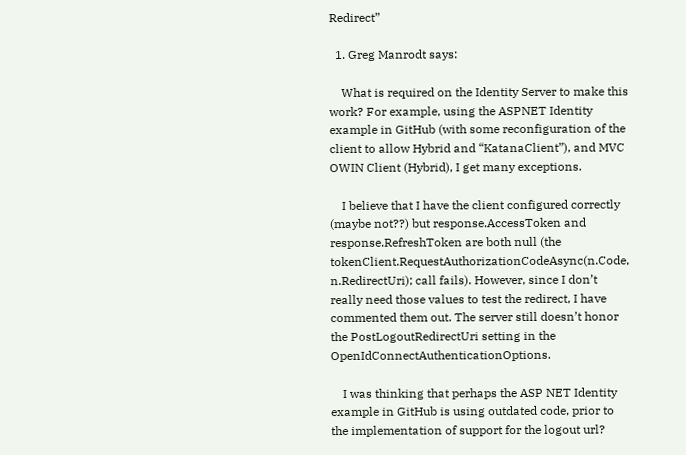Redirect”

  1. Greg Manrodt says:

    What is required on the Identity Server to make this work? For example, using the ASPNET Identity example in GitHub (with some reconfiguration of the client to allow Hybrid and “KatanaClient”), and MVC OWIN Client (Hybrid), I get many exceptions.

    I believe that I have the client configured correctly (maybe not??) but response.AccessToken and response.RefreshToken are both null (the tokenClient.RequestAuthorizationCodeAsync(n.Code, n.RedirectUri); call fails). However, since I don’t really need those values to test the redirect, I have commented them out. The server still doesn’t honor the PostLogoutRedirectUri setting in the OpenIdConnectAuthenticationOptions.

    I was thinking that perhaps the ASP NET Identity example in GitHub is using outdated code, prior to the implementation of support for the logout url?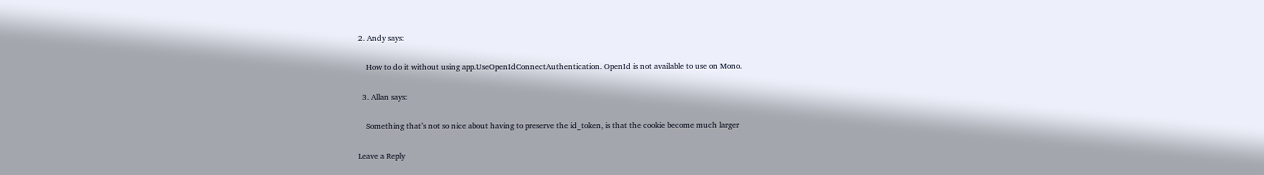2. Andy says:

    How to do it without using app.UseOpenIdConnectAuthentication. OpenId is not available to use on Mono.

  3. Allan says:

    Something that’s not so nice about having to preserve the id_token, is that the cookie become much larger

Leave a Reply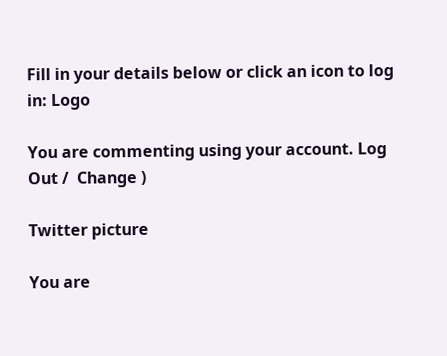Fill in your details below or click an icon to log in: Logo

You are commenting using your account. Log Out /  Change )

Twitter picture

You are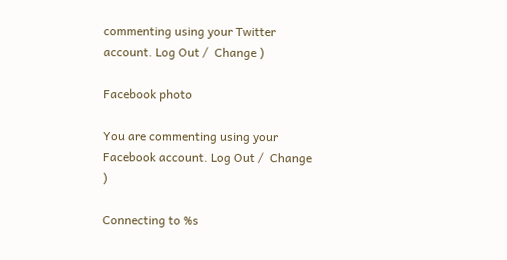commenting using your Twitter account. Log Out /  Change )

Facebook photo

You are commenting using your Facebook account. Log Out /  Change )

Connecting to %s